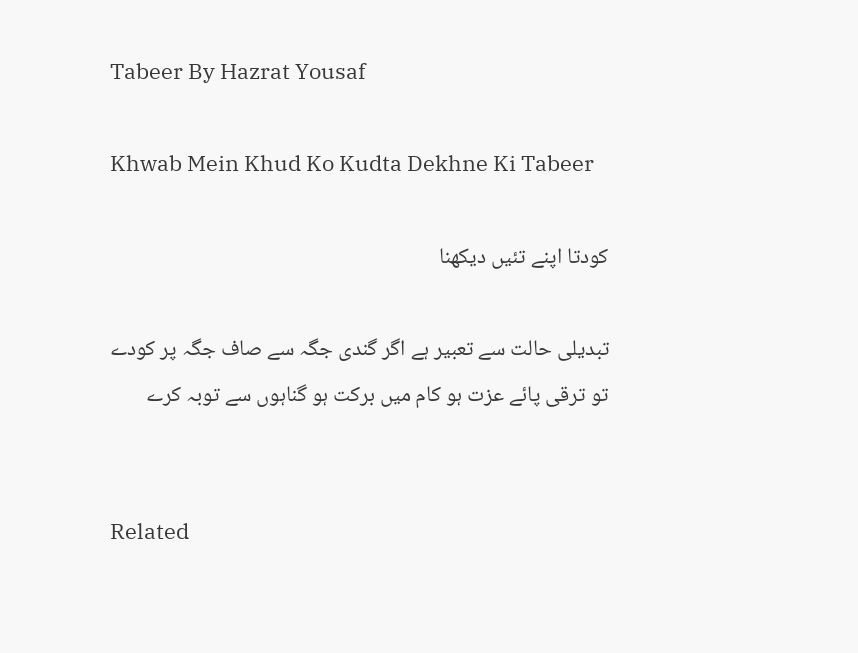Tabeer By Hazrat Yousaf

Khwab Mein Khud Ko Kudta Dekhne Ki Tabeer

کودتا اپنے تئیں دیکھنا

تبدیلی حالت سے تعبیر ہے اگر گندی جگہ سے صاف جگہ پر کودے تو ترقی پائے عزت ہو کام میں برکت ہو گناہوں سے توبہ کرے


Related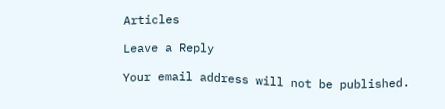Articles

Leave a Reply

Your email address will not be published.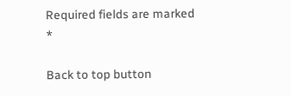Required fields are marked *

Back to top button